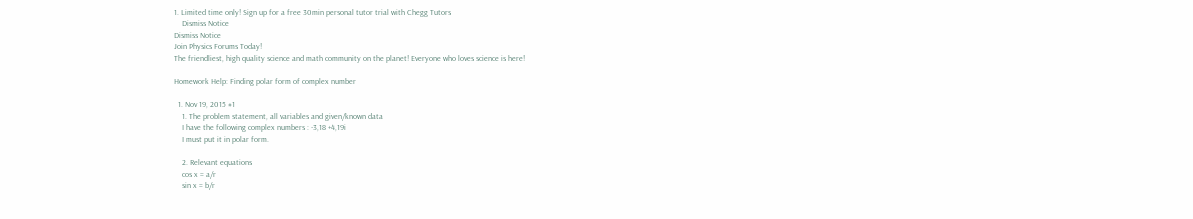1. Limited time only! Sign up for a free 30min personal tutor trial with Chegg Tutors
    Dismiss Notice
Dismiss Notice
Join Physics Forums Today!
The friendliest, high quality science and math community on the planet! Everyone who loves science is here!

Homework Help: Finding polar form of complex number

  1. Nov 19, 2015 #1
    1. The problem statement, all variables and given/known data
    I have the following complex numbers : -3,18 +4,19i
    I must put it in polar form.

    2. Relevant equations
    cos x = a/r
    sin x = b/r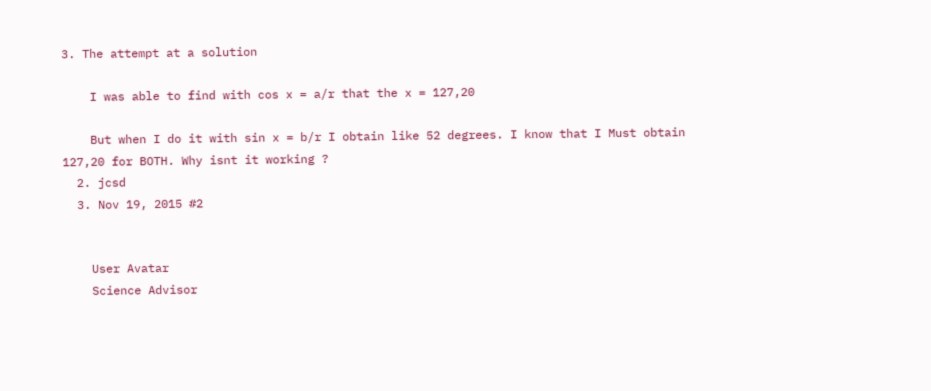3. The attempt at a solution

    I was able to find with cos x = a/r that the x = 127,20

    But when I do it with sin x = b/r I obtain like 52 degrees. I know that I Must obtain 127,20 for BOTH. Why isnt it working ?
  2. jcsd
  3. Nov 19, 2015 #2


    User Avatar
    Science Advisor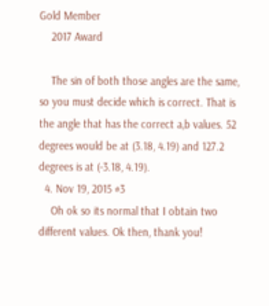Gold Member
    2017 Award

    The sin of both those angles are the same, so you must decide which is correct. That is the angle that has the correct a,b values. 52 degrees would be at (3.18, 4.19) and 127.2 degrees is at (-3.18, 4.19).
  4. Nov 19, 2015 #3
    Oh ok so its normal that I obtain two different values. Ok then, thank you!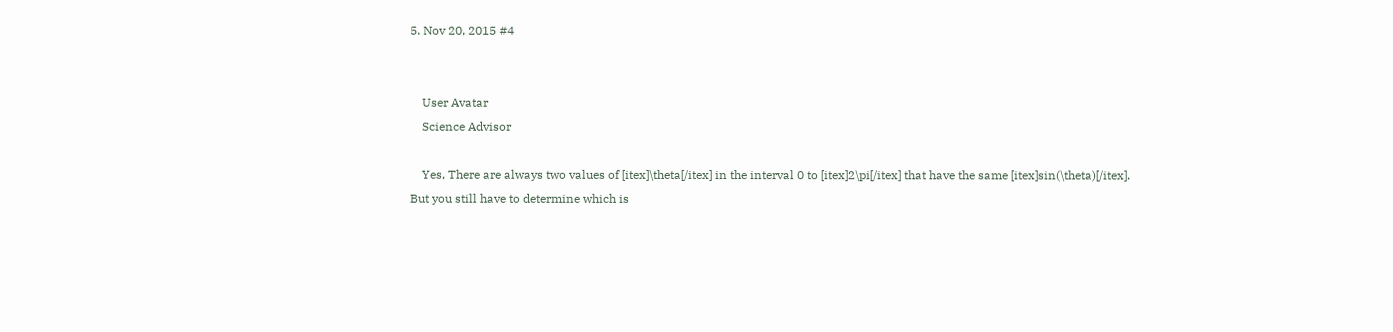5. Nov 20, 2015 #4


    User Avatar
    Science Advisor

    Yes, There are always two values of [itex]\theta[/itex] in the interval 0 to [itex]2\pi[/itex] that have the same [itex]sin(\theta)[/itex]. But you still have to determine which is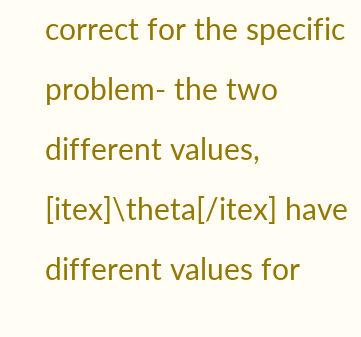correct for the specific problem- the two different values, [itex]\theta[/itex] have different values for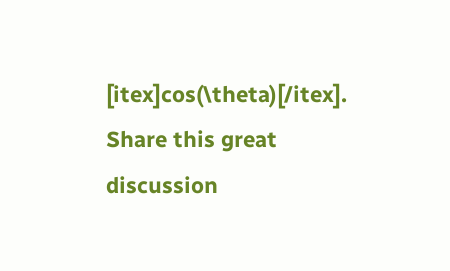[itex]cos(\theta)[/itex].
Share this great discussion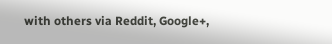with others via Reddit, Google+,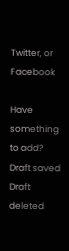Twitter, or Facebook

Have something to add?
Draft saved Draft deleted